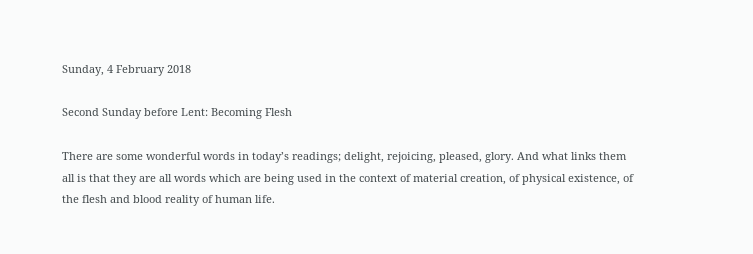Sunday, 4 February 2018

Second Sunday before Lent: Becoming Flesh

There are some wonderful words in today’s readings; delight, rejoicing, pleased, glory. And what links them all is that they are all words which are being used in the context of material creation, of physical existence, of the flesh and blood reality of human life.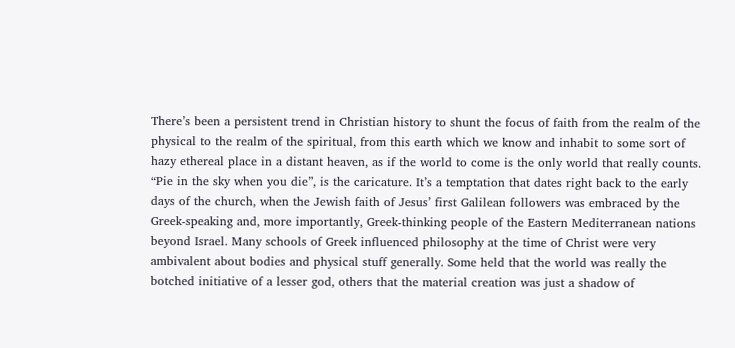There’s been a persistent trend in Christian history to shunt the focus of faith from the realm of the physical to the realm of the spiritual, from this earth which we know and inhabit to some sort of hazy ethereal place in a distant heaven, as if the world to come is the only world that really counts. “Pie in the sky when you die”, is the caricature. It’s a temptation that dates right back to the early days of the church, when the Jewish faith of Jesus’ first Galilean followers was embraced by the Greek-speaking and, more importantly, Greek-thinking people of the Eastern Mediterranean nations beyond Israel. Many schools of Greek influenced philosophy at the time of Christ were very ambivalent about bodies and physical stuff generally. Some held that the world was really the botched initiative of a lesser god, others that the material creation was just a shadow of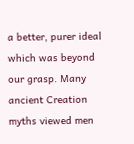a better, purer ideal which was beyond our grasp. Many ancient Creation myths viewed men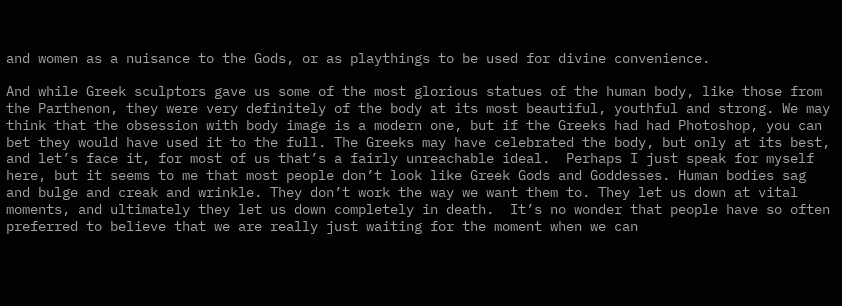and women as a nuisance to the Gods, or as playthings to be used for divine convenience.

And while Greek sculptors gave us some of the most glorious statues of the human body, like those from the Parthenon, they were very definitely of the body at its most beautiful, youthful and strong. We may think that the obsession with body image is a modern one, but if the Greeks had had Photoshop, you can bet they would have used it to the full. The Greeks may have celebrated the body, but only at its best, and let’s face it, for most of us that’s a fairly unreachable ideal.  Perhaps I just speak for myself here, but it seems to me that most people don’t look like Greek Gods and Goddesses. Human bodies sag and bulge and creak and wrinkle. They don’t work the way we want them to. They let us down at vital moments, and ultimately they let us down completely in death.  It’s no wonder that people have so often preferred to believe that we are really just waiting for the moment when we can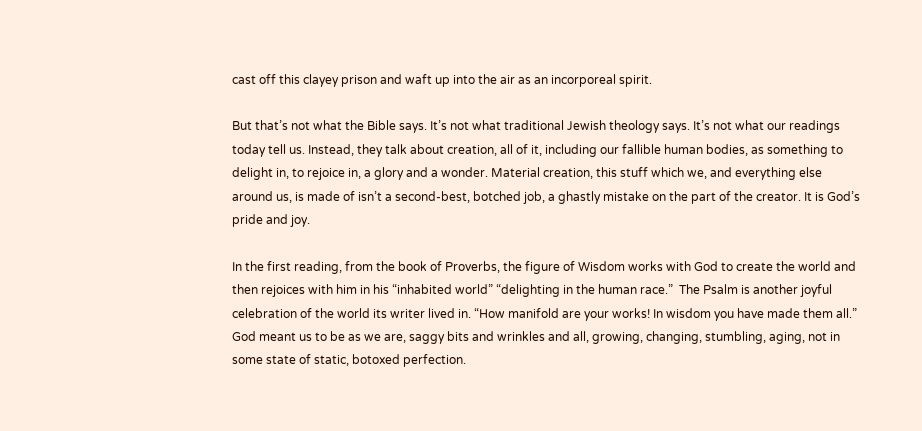cast off this clayey prison and waft up into the air as an incorporeal spirit.

But that’s not what the Bible says. It’s not what traditional Jewish theology says. It’s not what our readings today tell us. Instead, they talk about creation, all of it, including our fallible human bodies, as something to delight in, to rejoice in, a glory and a wonder. Material creation, this stuff which we, and everything else around us, is made of isn’t a second-best, botched job, a ghastly mistake on the part of the creator. It is God’s pride and joy.

In the first reading, from the book of Proverbs, the figure of Wisdom works with God to create the world and then rejoices with him in his “inhabited world” “delighting in the human race.”  The Psalm is another joyful celebration of the world its writer lived in. “How manifold are your works! In wisdom you have made them all.” God meant us to be as we are, saggy bits and wrinkles and all, growing, changing, stumbling, aging, not in some state of static, botoxed perfection.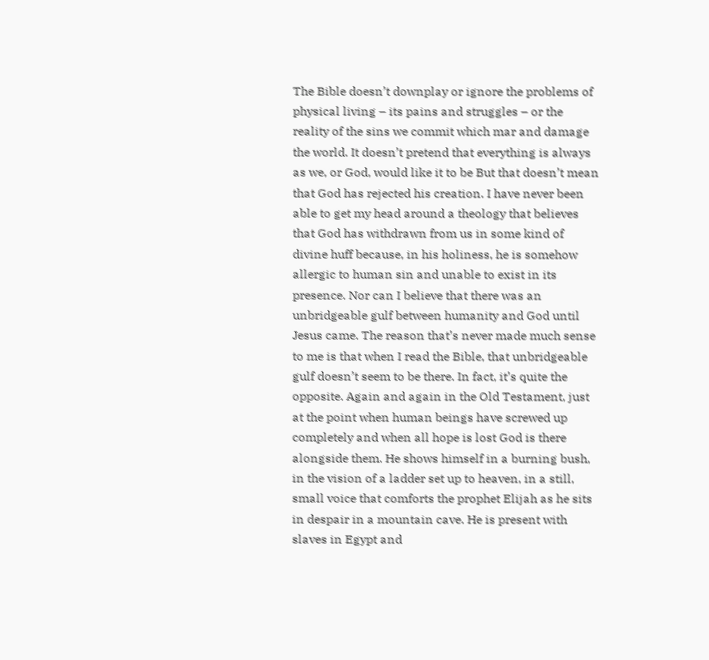The Bible doesn’t downplay or ignore the problems of physical living – its pains and struggles – or the reality of the sins we commit which mar and damage the world. It doesn’t pretend that everything is always as we, or God, would like it to be But that doesn’t mean that God has rejected his creation. I have never been able to get my head around a theology that believes that God has withdrawn from us in some kind of divine huff because, in his holiness, he is somehow allergic to human sin and unable to exist in its presence. Nor can I believe that there was an unbridgeable gulf between humanity and God until Jesus came. The reason that’s never made much sense to me is that when I read the Bible, that unbridgeable gulf doesn’t seem to be there. In fact, it’s quite the opposite. Again and again in the Old Testament, just at the point when human beings have screwed up completely and when all hope is lost God is there alongside them. He shows himself in a burning bush, in the vision of a ladder set up to heaven, in a still, small voice that comforts the prophet Elijah as he sits in despair in a mountain cave. He is present with slaves in Egypt and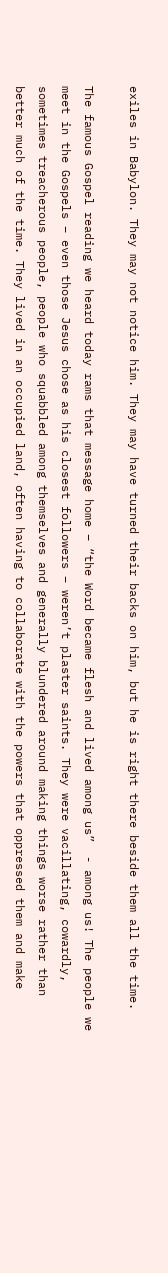exiles in Babylon. They may not notice him. They may have turned their backs on him, but he is right there beside them all the time.

The famous Gospel reading we heard today rams that message home – “the Word became flesh and lived among us”  - among us! The people we meet in the Gospels – even those Jesus chose as his closest followers – weren’t plaster saints. They were vacillating, cowardly, sometimes treacherous people, people who squabbled among themselves and generally blundered around making things worse rather than better much of the time. They lived in an occupied land, often having to collaborate with the powers that oppressed them and make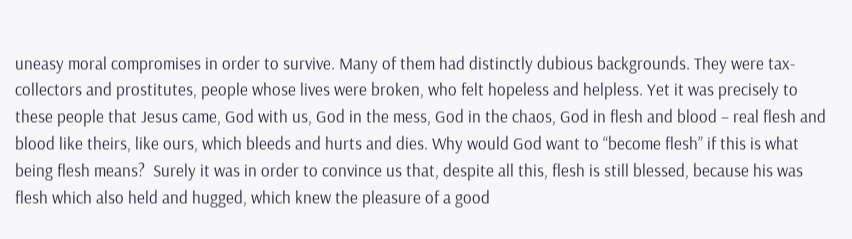uneasy moral compromises in order to survive. Many of them had distinctly dubious backgrounds. They were tax-collectors and prostitutes, people whose lives were broken, who felt hopeless and helpless. Yet it was precisely to these people that Jesus came, God with us, God in the mess, God in the chaos, God in flesh and blood – real flesh and blood like theirs, like ours, which bleeds and hurts and dies. Why would God want to “become flesh” if this is what being flesh means?  Surely it was in order to convince us that, despite all this, flesh is still blessed, because his was flesh which also held and hugged, which knew the pleasure of a good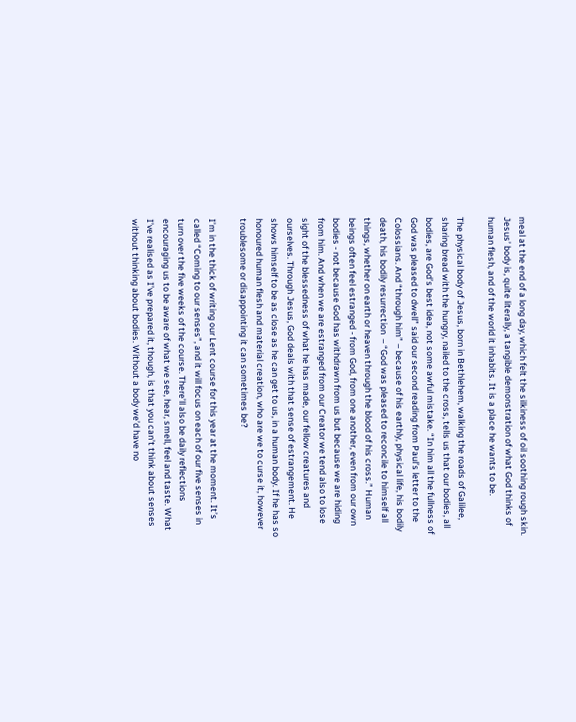meal at the end of a long day, which felt the silkiness of oil soothing rough skin. Jesus’ body is, quite literally, a tangible demonstration of what God thinks of human flesh, and of the world it inhabits. It is a place he wants to be.

The physical body of Jesus, born in Bethlehem, walking the roads of Galilee, sharing bread with the hungry, nailed to the cross, tells us that our bodies, all bodies, are God’s best idea, not some awful mistake. “In him all the fullness of God was pleased to dwell” said our second reading from Paul’s letter to the Colossians. And “through him” – because of his earthly, physical life, his bodily death, his bodily resurrection  – “God was pleased to reconcile to himself all things, whether on earth or heaven through the blood of his cross.” Human beings often feel estranged - from God, from one another, even from our own bodies - not because God has withdrawn from us but because we are hiding from him. And when we are estranged from our Creator we tend also to lose sight of the blessedness of what he has made, our fellow creatures and ourselves. Through Jesus, God deals with that sense of estrangement. He shows himself to be as close as he can get to us, in a human body. If he has so honoured human flesh and material creation, who are we to curse it, however troublesome or disappointing it can sometimes be?

I’m in the thick of writing our Lent course for this year at the moment. It’s called “Coming to our senses”, and it will focus on each of our five senses in turn over the five weeks of the course. There’ll also be daily reflections encouraging us to be aware of what we see, hear, smell, feel and taste. What I’ve realised as I’ve prepared it, though, is that you can’t think about senses without thinking about bodies. Without a body we’d have no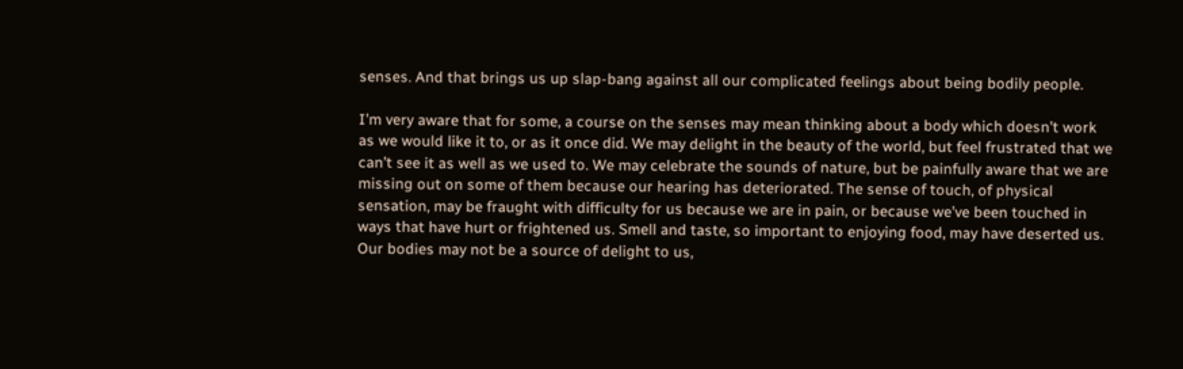senses. And that brings us up slap-bang against all our complicated feelings about being bodily people.

I’m very aware that for some, a course on the senses may mean thinking about a body which doesn’t work as we would like it to, or as it once did. We may delight in the beauty of the world, but feel frustrated that we can’t see it as well as we used to. We may celebrate the sounds of nature, but be painfully aware that we are missing out on some of them because our hearing has deteriorated. The sense of touch, of physical sensation, may be fraught with difficulty for us because we are in pain, or because we’ve been touched in ways that have hurt or frightened us. Smell and taste, so important to enjoying food, may have deserted us. Our bodies may not be a source of delight to us,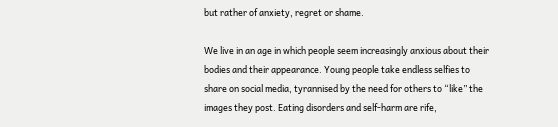but rather of anxiety, regret or shame.

We live in an age in which people seem increasingly anxious about their bodies and their appearance. Young people take endless selfies to share on social media, tyrannised by the need for others to “like” the images they post. Eating disorders and self-harm are rife,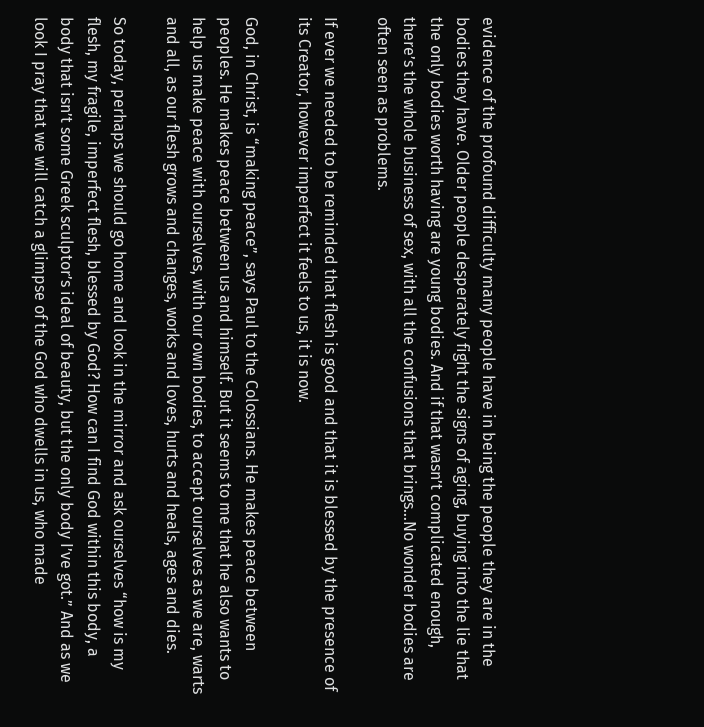evidence of the profound difficulty many people have in being the people they are in the bodies they have. Older people desperately fight the signs of aging, buying into the lie that the only bodies worth having are young bodies. And if that wasn’t complicated enough, there’s the whole business of sex, with all the confusions that brings…No wonder bodies are often seen as problems.

If ever we needed to be reminded that flesh is good and that it is blessed by the presence of its Creator, however imperfect it feels to us, it is now.

God, in Christ, is “making peace”, says Paul to the Colossians. He makes peace between peoples. He makes peace between us and himself. But it seems to me that he also wants to help us make peace with ourselves, with our own bodies, to accept ourselves as we are, warts and all, as our flesh grows and changes, works and loves, hurts and heals, ages and dies.

So today, perhaps we should go home and look in the mirror and ask ourselves “how is my flesh, my fragile, imperfect flesh, blessed by God? How can I find God within this body, a body that isn’t some Greek sculptor’s ideal of beauty, but the only body I’ve got.” And as we look I pray that we will catch a glimpse of the God who dwells in us, who made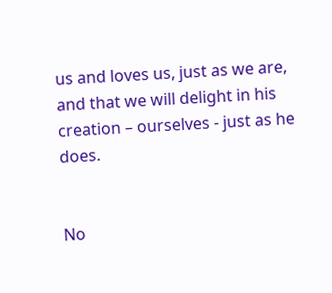us and loves us, just as we are, and that we will delight in his creation – ourselves - just as he does.


No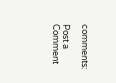comments:

Post a Comment